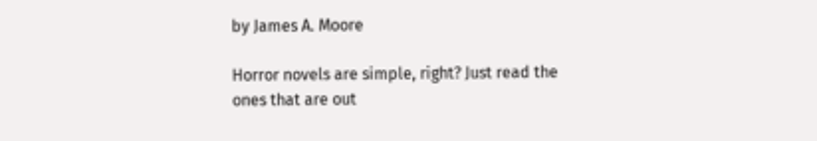by James A. Moore

Horror novels are simple, right? Just read the ones that are out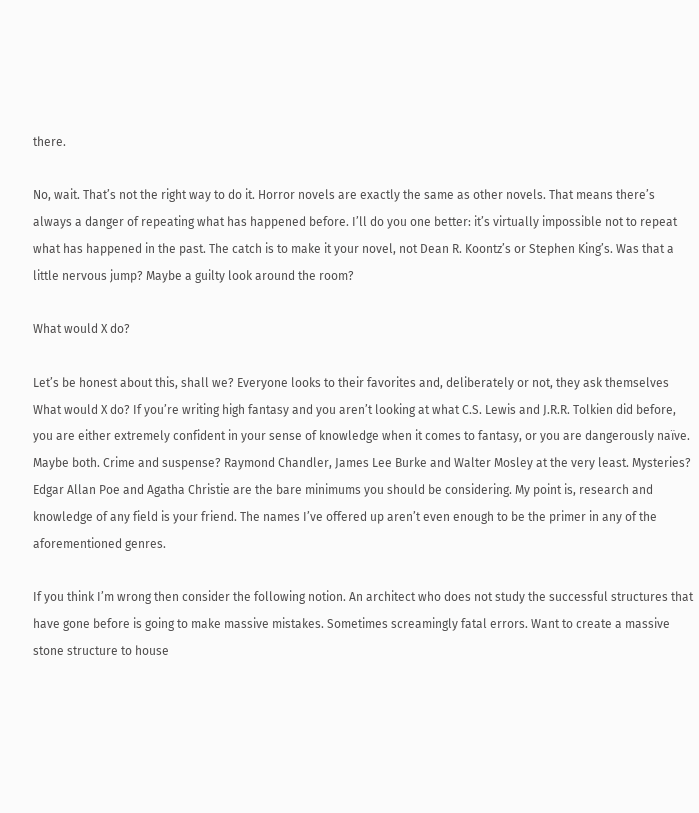there.

No, wait. That’s not the right way to do it. Horror novels are exactly the same as other novels. That means there’s always a danger of repeating what has happened before. I’ll do you one better: it’s virtually impossible not to repeat what has happened in the past. The catch is to make it your novel, not Dean R. Koontz’s or Stephen King’s. Was that a little nervous jump? Maybe a guilty look around the room?

What would X do?

Let’s be honest about this, shall we? Everyone looks to their favorites and, deliberately or not, they ask themselves What would X do? If you’re writing high fantasy and you aren’t looking at what C.S. Lewis and J.R.R. Tolkien did before, you are either extremely confident in your sense of knowledge when it comes to fantasy, or you are dangerously naïve. Maybe both. Crime and suspense? Raymond Chandler, James Lee Burke and Walter Mosley at the very least. Mysteries? Edgar Allan Poe and Agatha Christie are the bare minimums you should be considering. My point is, research and knowledge of any field is your friend. The names I’ve offered up aren’t even enough to be the primer in any of the aforementioned genres.

If you think I’m wrong then consider the following notion. An architect who does not study the successful structures that have gone before is going to make massive mistakes. Sometimes screamingly fatal errors. Want to create a massive stone structure to house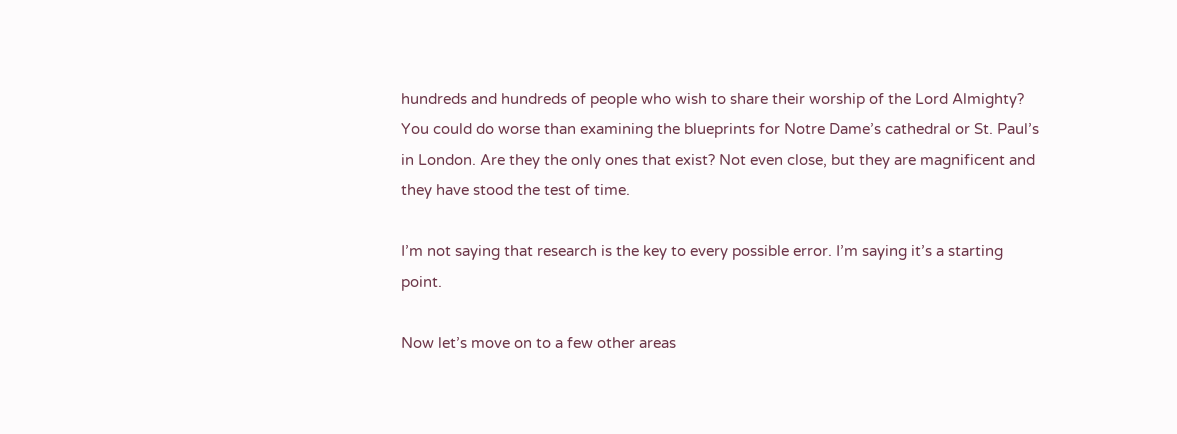hundreds and hundreds of people who wish to share their worship of the Lord Almighty? You could do worse than examining the blueprints for Notre Dame’s cathedral or St. Paul’s in London. Are they the only ones that exist? Not even close, but they are magnificent and they have stood the test of time.

I’m not saying that research is the key to every possible error. I’m saying it’s a starting point.

Now let’s move on to a few other areas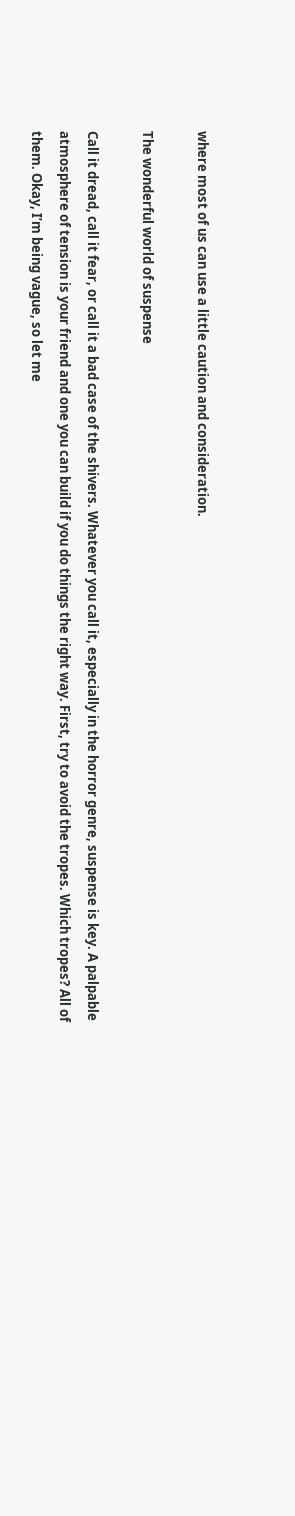where most of us can use a little caution and consideration.

The wonderful world of suspense

Call it dread, call it fear, or call it a bad case of the shivers. Whatever you call it, especially in the horror genre, suspense is key. A palpable atmosphere of tension is your friend and one you can build if you do things the right way. First, try to avoid the tropes. Which tropes? All of them. Okay, I’m being vague, so let me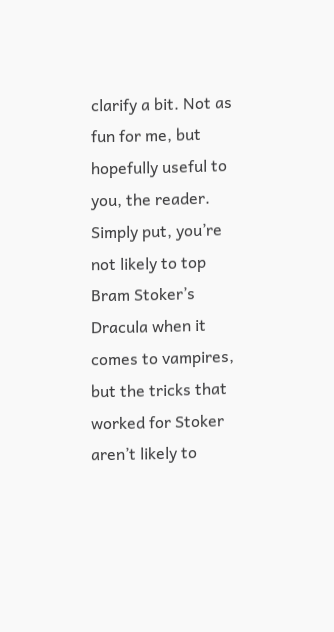clarify a bit. Not as fun for me, but hopefully useful to you, the reader. Simply put, you’re not likely to top Bram Stoker’s Dracula when it comes to vampires, but the tricks that worked for Stoker aren’t likely to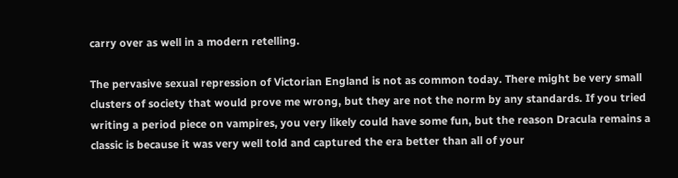carry over as well in a modern retelling.

The pervasive sexual repression of Victorian England is not as common today. There might be very small clusters of society that would prove me wrong, but they are not the norm by any standards. If you tried writing a period piece on vampires, you very likely could have some fun, but the reason Dracula remains a classic is because it was very well told and captured the era better than all of your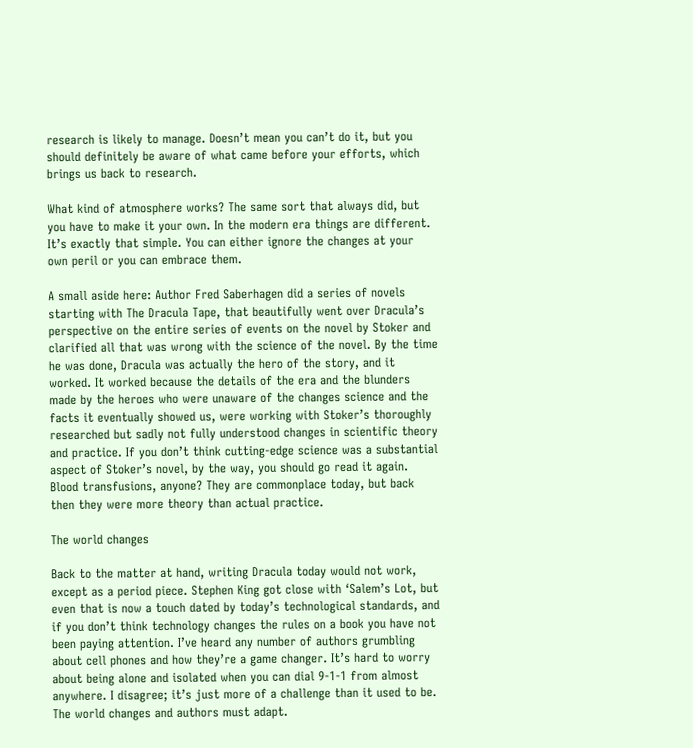research is likely to manage. Doesn’t mean you can’t do it, but you should definitely be aware of what came before your efforts, which brings us back to research.

What kind of atmosphere works? The same sort that always did, but you have to make it your own. In the modern era things are different. It’s exactly that simple. You can either ignore the changes at your own peril or you can embrace them.

A small aside here: Author Fred Saberhagen did a series of novels starting with The Dracula Tape, that beautifully went over Dracula’s perspective on the entire series of events on the novel by Stoker and clarified all that was wrong with the science of the novel. By the time he was done, Dracula was actually the hero of the story, and it worked. It worked because the details of the era and the blunders made by the heroes who were unaware of the changes science and the facts it eventually showed us, were working with Stoker’s thoroughly researched but sadly not fully understood changes in scientific theory and practice. If you don’t think cutting-edge science was a substantial aspect of Stoker’s novel, by the way, you should go read it again. Blood transfusions, anyone? They are commonplace today, but back then they were more theory than actual practice.

The world changes

Back to the matter at hand, writing Dracula today would not work, except as a period piece. Stephen King got close with ‘Salem’s Lot, but even that is now a touch dated by today’s technological standards, and if you don’t think technology changes the rules on a book you have not been paying attention. I’ve heard any number of authors grumbling about cell phones and how they’re a game changer. It’s hard to worry about being alone and isolated when you can dial 9-1-1 from almost anywhere. I disagree; it’s just more of a challenge than it used to be. The world changes and authors must adapt.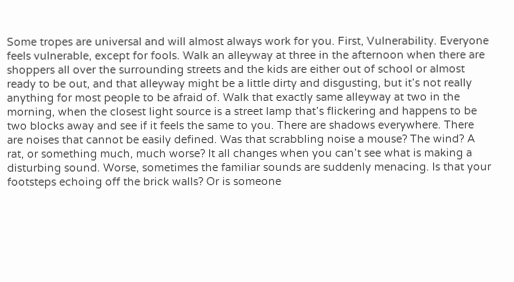Some tropes are universal and will almost always work for you. First, Vulnerability. Everyone feels vulnerable, except for fools. Walk an alleyway at three in the afternoon when there are shoppers all over the surrounding streets and the kids are either out of school or almost ready to be out, and that alleyway might be a little dirty and disgusting, but it’s not really anything for most people to be afraid of. Walk that exactly same alleyway at two in the morning, when the closest light source is a street lamp that’s flickering and happens to be two blocks away and see if it feels the same to you. There are shadows everywhere. There are noises that cannot be easily defined. Was that scrabbling noise a mouse? The wind? A rat, or something much, much worse? It all changes when you can’t see what is making a disturbing sound. Worse, sometimes the familiar sounds are suddenly menacing. Is that your footsteps echoing off the brick walls? Or is someone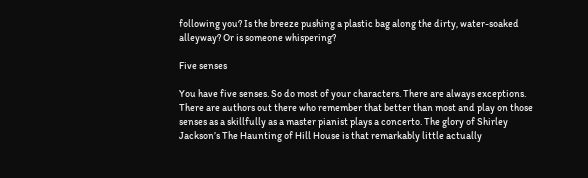following you? Is the breeze pushing a plastic bag along the dirty, water-soaked alleyway? Or is someone whispering?

Five senses

You have five senses. So do most of your characters. There are always exceptions. There are authors out there who remember that better than most and play on those senses as a skillfully as a master pianist plays a concerto. The glory of Shirley Jackson’s The Haunting of Hill House is that remarkably little actually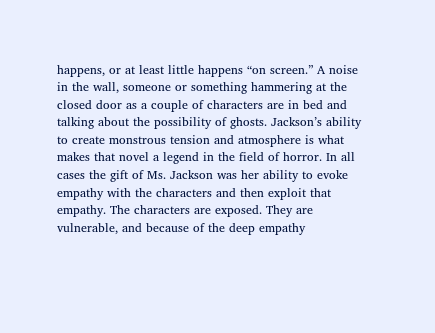happens, or at least little happens “on screen.” A noise in the wall, someone or something hammering at the closed door as a couple of characters are in bed and talking about the possibility of ghosts. Jackson’s ability to create monstrous tension and atmosphere is what makes that novel a legend in the field of horror. In all cases the gift of Ms. Jackson was her ability to evoke empathy with the characters and then exploit that empathy. The characters are exposed. They are vulnerable, and because of the deep empathy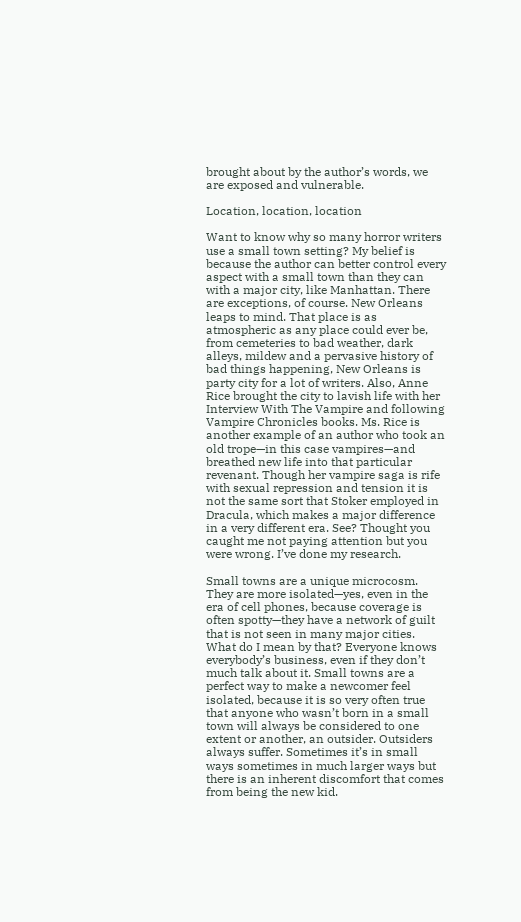brought about by the author’s words, we are exposed and vulnerable.

Location, location, location

Want to know why so many horror writers use a small town setting? My belief is because the author can better control every aspect with a small town than they can with a major city, like Manhattan. There are exceptions, of course. New Orleans leaps to mind. That place is as atmospheric as any place could ever be, from cemeteries to bad weather, dark alleys, mildew and a pervasive history of bad things happening, New Orleans is party city for a lot of writers. Also, Anne Rice brought the city to lavish life with her Interview With The Vampire and following Vampire Chronicles books. Ms. Rice is another example of an author who took an old trope—in this case vampires—and breathed new life into that particular revenant. Though her vampire saga is rife with sexual repression and tension it is not the same sort that Stoker employed in Dracula, which makes a major difference in a very different era. See? Thought you caught me not paying attention but you were wrong. I’ve done my research.

Small towns are a unique microcosm. They are more isolated—yes, even in the era of cell phones, because coverage is often spotty—they have a network of guilt that is not seen in many major cities. What do I mean by that? Everyone knows everybody’s business, even if they don’t much talk about it. Small towns are a perfect way to make a newcomer feel isolated, because it is so very often true that anyone who wasn’t born in a small town will always be considered to one extent or another, an outsider. Outsiders always suffer. Sometimes it’s in small ways sometimes in much larger ways but there is an inherent discomfort that comes from being the new kid.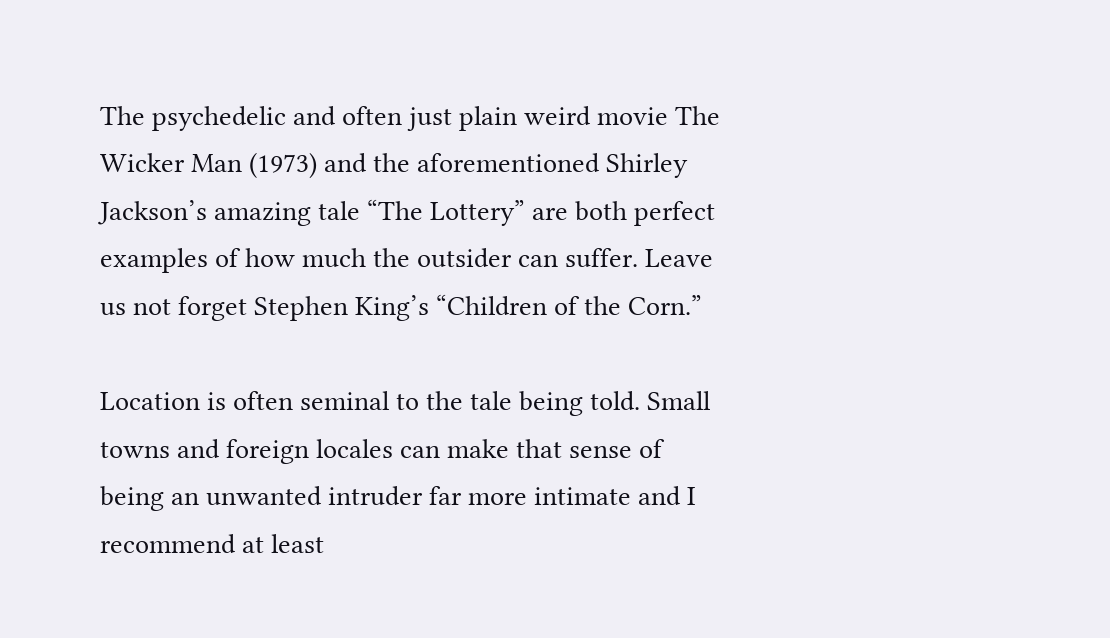The psychedelic and often just plain weird movie The Wicker Man (1973) and the aforementioned Shirley Jackson’s amazing tale “The Lottery” are both perfect examples of how much the outsider can suffer. Leave us not forget Stephen King’s “Children of the Corn.”

Location is often seminal to the tale being told. Small towns and foreign locales can make that sense of being an unwanted intruder far more intimate and I recommend at least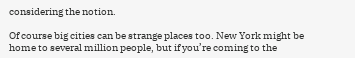considering the notion.

Of course big cities can be strange places too. New York might be home to several million people, but if you’re coming to the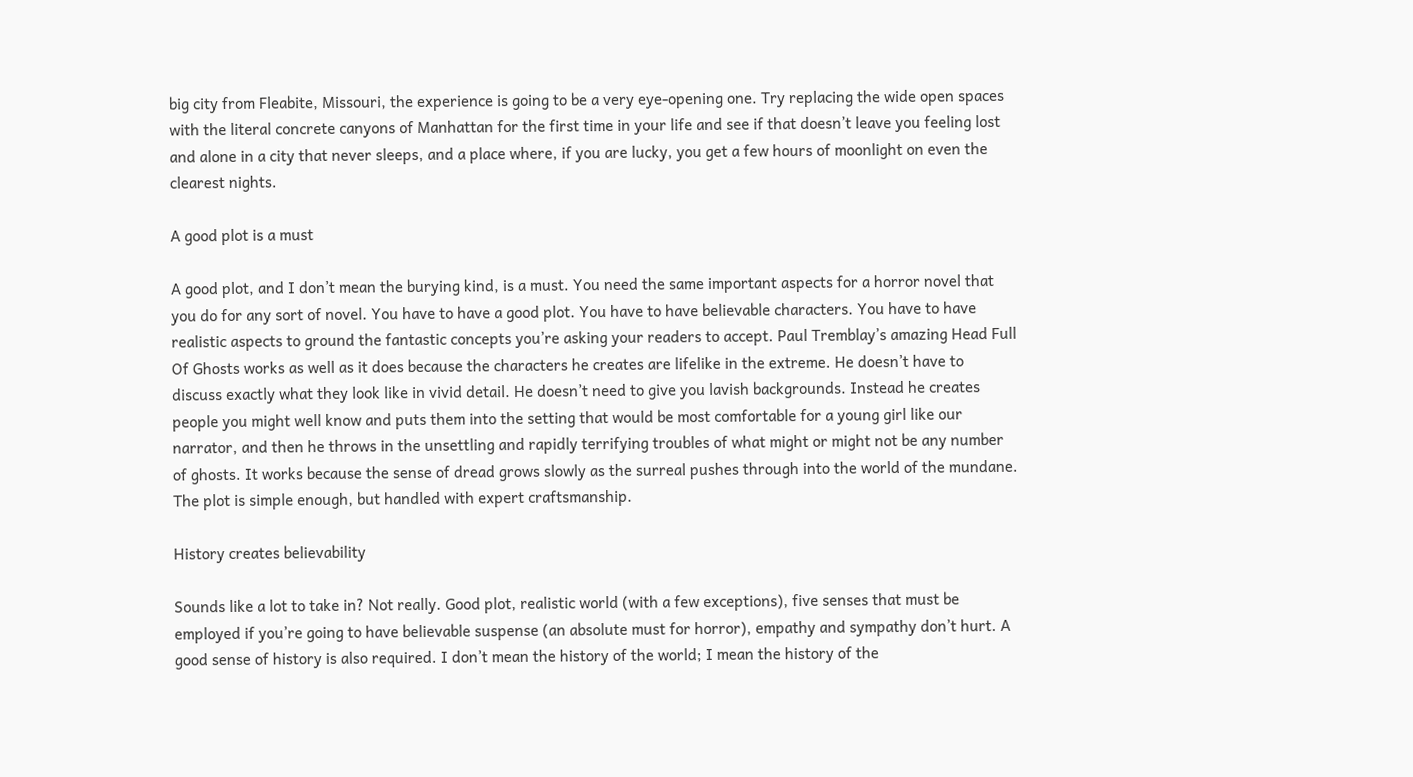big city from Fleabite, Missouri, the experience is going to be a very eye-opening one. Try replacing the wide open spaces with the literal concrete canyons of Manhattan for the first time in your life and see if that doesn’t leave you feeling lost and alone in a city that never sleeps, and a place where, if you are lucky, you get a few hours of moonlight on even the clearest nights.

A good plot is a must

A good plot, and I don’t mean the burying kind, is a must. You need the same important aspects for a horror novel that you do for any sort of novel. You have to have a good plot. You have to have believable characters. You have to have realistic aspects to ground the fantastic concepts you’re asking your readers to accept. Paul Tremblay’s amazing Head Full Of Ghosts works as well as it does because the characters he creates are lifelike in the extreme. He doesn’t have to discuss exactly what they look like in vivid detail. He doesn’t need to give you lavish backgrounds. Instead he creates people you might well know and puts them into the setting that would be most comfortable for a young girl like our narrator, and then he throws in the unsettling and rapidly terrifying troubles of what might or might not be any number of ghosts. It works because the sense of dread grows slowly as the surreal pushes through into the world of the mundane. The plot is simple enough, but handled with expert craftsmanship.

History creates believability

Sounds like a lot to take in? Not really. Good plot, realistic world (with a few exceptions), five senses that must be employed if you’re going to have believable suspense (an absolute must for horror), empathy and sympathy don’t hurt. A good sense of history is also required. I don’t mean the history of the world; I mean the history of the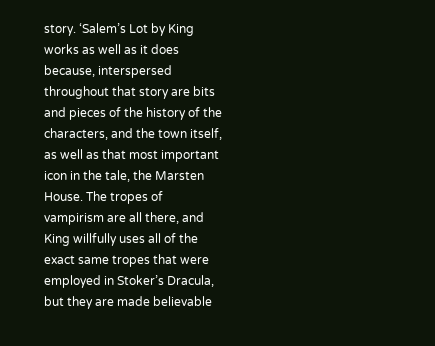story. ‘Salem’s Lot by King works as well as it does because, interspersed throughout that story are bits and pieces of the history of the characters, and the town itself, as well as that most important icon in the tale, the Marsten House. The tropes of vampirism are all there, and King willfully uses all of the exact same tropes that were employed in Stoker’s Dracula, but they are made believable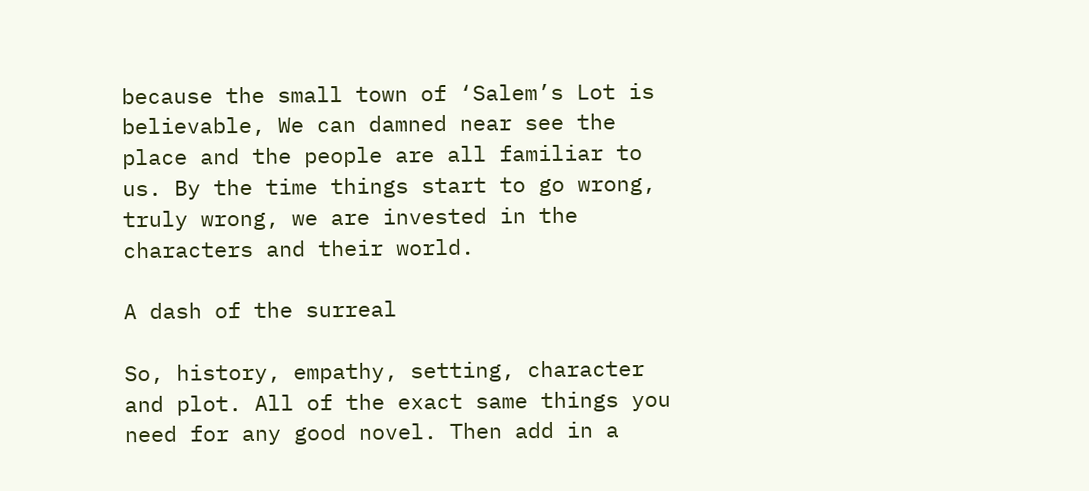because the small town of ‘Salem’s Lot is believable, We can damned near see the place and the people are all familiar to us. By the time things start to go wrong, truly wrong, we are invested in the characters and their world.

A dash of the surreal

So, history, empathy, setting, character and plot. All of the exact same things you need for any good novel. Then add in a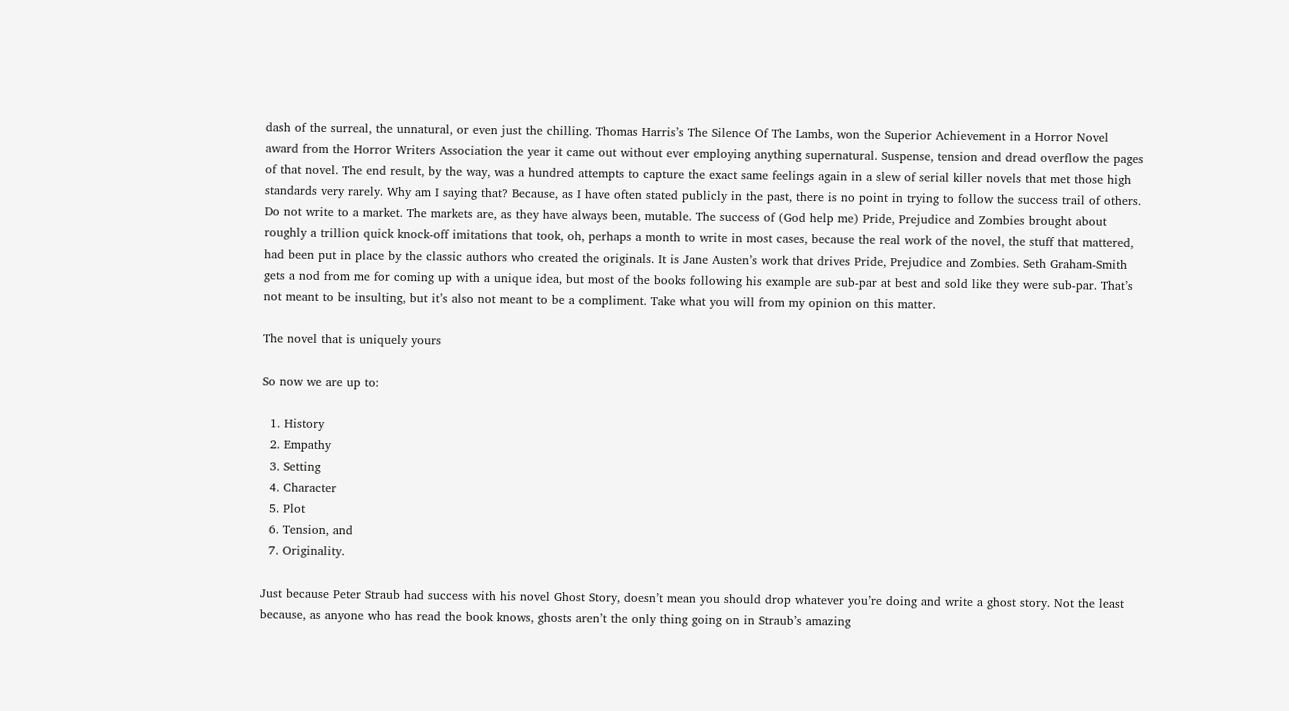dash of the surreal, the unnatural, or even just the chilling. Thomas Harris’s The Silence Of The Lambs, won the Superior Achievement in a Horror Novel award from the Horror Writers Association the year it came out without ever employing anything supernatural. Suspense, tension and dread overflow the pages of that novel. The end result, by the way, was a hundred attempts to capture the exact same feelings again in a slew of serial killer novels that met those high standards very rarely. Why am I saying that? Because, as I have often stated publicly in the past, there is no point in trying to follow the success trail of others. Do not write to a market. The markets are, as they have always been, mutable. The success of (God help me) Pride, Prejudice and Zombies brought about roughly a trillion quick knock-off imitations that took, oh, perhaps a month to write in most cases, because the real work of the novel, the stuff that mattered, had been put in place by the classic authors who created the originals. It is Jane Austen’s work that drives Pride, Prejudice and Zombies. Seth Graham-Smith gets a nod from me for coming up with a unique idea, but most of the books following his example are sub-par at best and sold like they were sub-par. That’s not meant to be insulting, but it’s also not meant to be a compliment. Take what you will from my opinion on this matter.

The novel that is uniquely yours

So now we are up to:

  1. History
  2. Empathy
  3. Setting
  4. Character
  5. Plot
  6. Tension, and
  7. Originality.

Just because Peter Straub had success with his novel Ghost Story, doesn’t mean you should drop whatever you’re doing and write a ghost story. Not the least because, as anyone who has read the book knows, ghosts aren’t the only thing going on in Straub’s amazing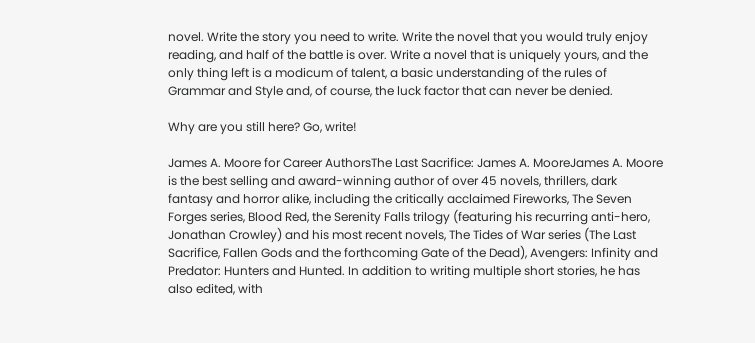novel. Write the story you need to write. Write the novel that you would truly enjoy reading, and half of the battle is over. Write a novel that is uniquely yours, and the only thing left is a modicum of talent, a basic understanding of the rules of Grammar and Style and, of course, the luck factor that can never be denied.

Why are you still here? Go, write!

James A. Moore for Career AuthorsThe Last Sacrifice: James A. MooreJames A. Moore is the best selling and award-winning author of over 45 novels, thrillers, dark fantasy and horror alike, including the critically acclaimed Fireworks, The Seven Forges series, Blood Red, the Serenity Falls trilogy (featuring his recurring anti-hero, Jonathan Crowley) and his most recent novels, The Tides of War series (The Last Sacrifice, Fallen Gods and the forthcoming Gate of the Dead), Avengers: Infinity and Predator: Hunters and Hunted. In addition to writing multiple short stories, he has also edited, with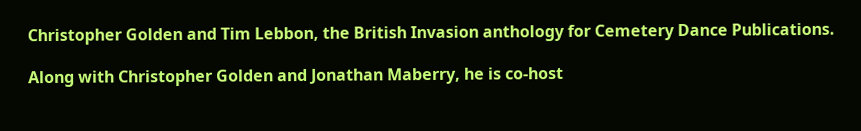Christopher Golden and Tim Lebbon, the British Invasion anthology for Cemetery Dance Publications.

Along with Christopher Golden and Jonathan Maberry, he is co-host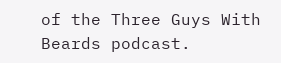of the Three Guys With Beards podcast.